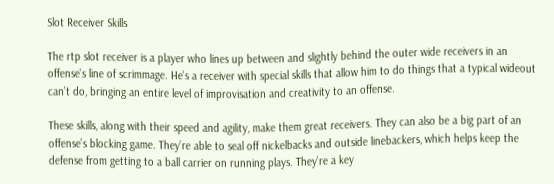Slot Receiver Skills

The rtp slot receiver is a player who lines up between and slightly behind the outer wide receivers in an offense’s line of scrimmage. He’s a receiver with special skills that allow him to do things that a typical wideout can’t do, bringing an entire level of improvisation and creativity to an offense.

These skills, along with their speed and agility, make them great receivers. They can also be a big part of an offense’s blocking game. They’re able to seal off nickelbacks and outside linebackers, which helps keep the defense from getting to a ball carrier on running plays. They’re a key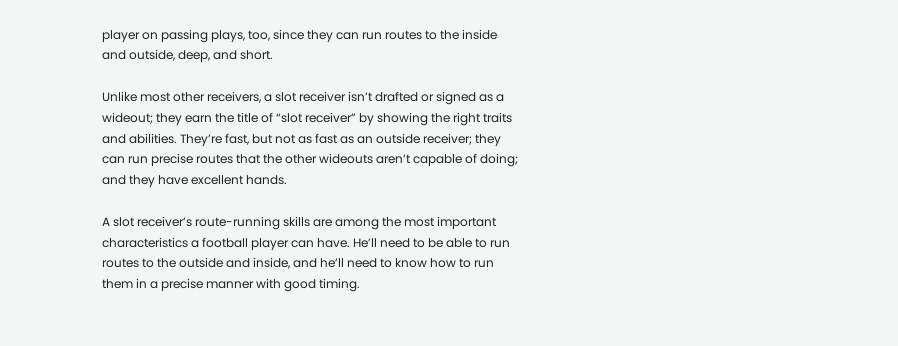player on passing plays, too, since they can run routes to the inside and outside, deep, and short.

Unlike most other receivers, a slot receiver isn’t drafted or signed as a wideout; they earn the title of “slot receiver” by showing the right traits and abilities. They’re fast, but not as fast as an outside receiver; they can run precise routes that the other wideouts aren’t capable of doing; and they have excellent hands.

A slot receiver’s route-running skills are among the most important characteristics a football player can have. He’ll need to be able to run routes to the outside and inside, and he’ll need to know how to run them in a precise manner with good timing.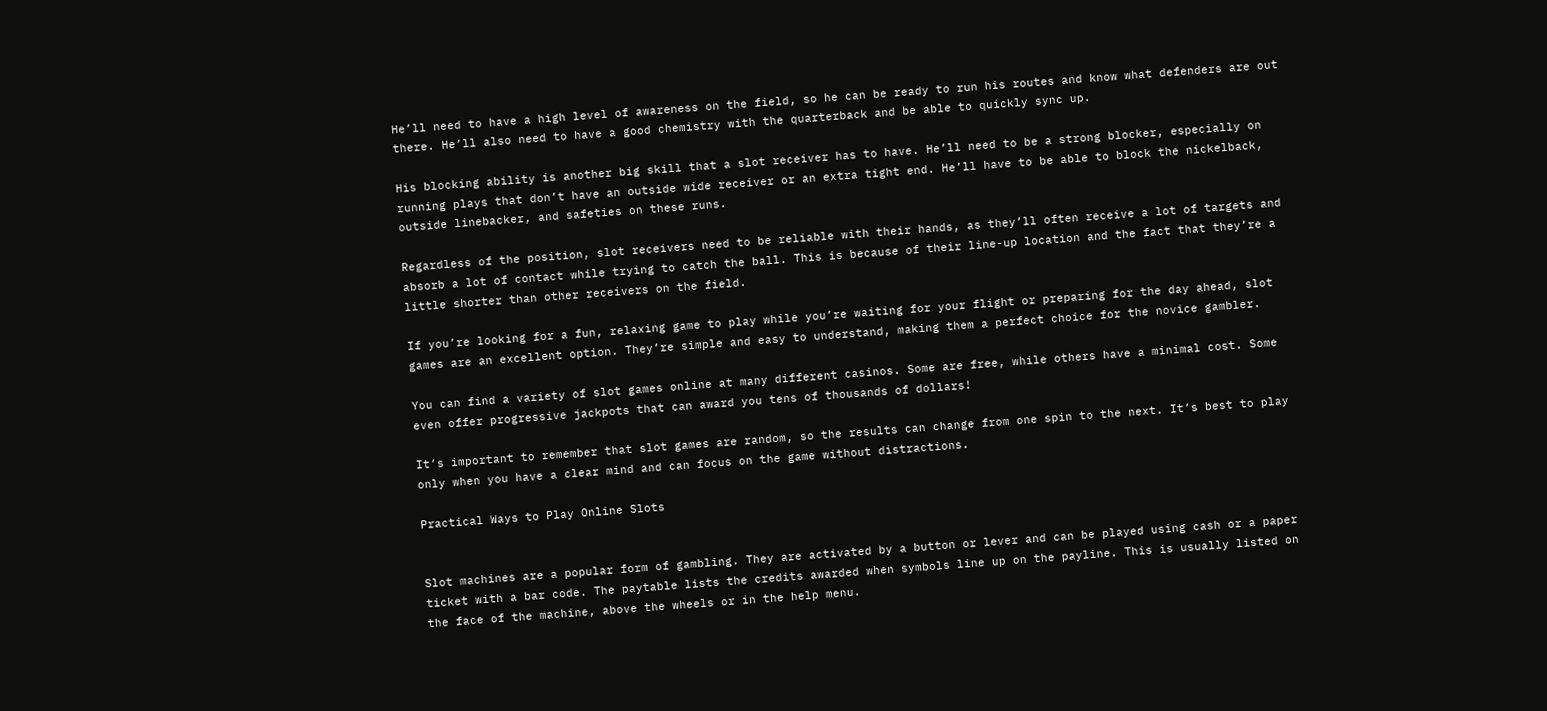He’ll need to have a high level of awareness on the field, so he can be ready to run his routes and know what defenders are out there. He’ll also need to have a good chemistry with the quarterback and be able to quickly sync up.

His blocking ability is another big skill that a slot receiver has to have. He’ll need to be a strong blocker, especially on running plays that don’t have an outside wide receiver or an extra tight end. He’ll have to be able to block the nickelback, outside linebacker, and safeties on these runs.

Regardless of the position, slot receivers need to be reliable with their hands, as they’ll often receive a lot of targets and absorb a lot of contact while trying to catch the ball. This is because of their line-up location and the fact that they’re a little shorter than other receivers on the field.

If you’re looking for a fun, relaxing game to play while you’re waiting for your flight or preparing for the day ahead, slot games are an excellent option. They’re simple and easy to understand, making them a perfect choice for the novice gambler.

You can find a variety of slot games online at many different casinos. Some are free, while others have a minimal cost. Some even offer progressive jackpots that can award you tens of thousands of dollars!

It’s important to remember that slot games are random, so the results can change from one spin to the next. It’s best to play only when you have a clear mind and can focus on the game without distractions.

Practical Ways to Play Online Slots


Slot machines are a popular form of gambling. They are activated by a button or lever and can be played using cash or a paper ticket with a bar code. The paytable lists the credits awarded when symbols line up on the payline. This is usually listed on the face of the machine, above the wheels or in the help menu.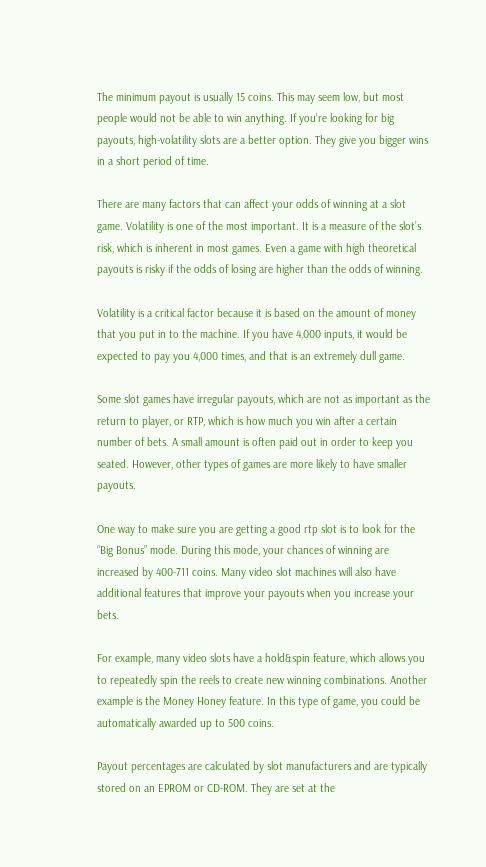The minimum payout is usually 15 coins. This may seem low, but most people would not be able to win anything. If you’re looking for big payouts, high-volatility slots are a better option. They give you bigger wins in a short period of time.

There are many factors that can affect your odds of winning at a slot game. Volatility is one of the most important. It is a measure of the slot’s risk, which is inherent in most games. Even a game with high theoretical payouts is risky if the odds of losing are higher than the odds of winning.

Volatility is a critical factor because it is based on the amount of money that you put in to the machine. If you have 4,000 inputs, it would be expected to pay you 4,000 times, and that is an extremely dull game.

Some slot games have irregular payouts, which are not as important as the return to player, or RTP, which is how much you win after a certain number of bets. A small amount is often paid out in order to keep you seated. However, other types of games are more likely to have smaller payouts.

One way to make sure you are getting a good rtp slot is to look for the “Big Bonus” mode. During this mode, your chances of winning are increased by 400-711 coins. Many video slot machines will also have additional features that improve your payouts when you increase your bets.

For example, many video slots have a hold&spin feature, which allows you to repeatedly spin the reels to create new winning combinations. Another example is the Money Honey feature. In this type of game, you could be automatically awarded up to 500 coins.

Payout percentages are calculated by slot manufacturers and are typically stored on an EPROM or CD-ROM. They are set at the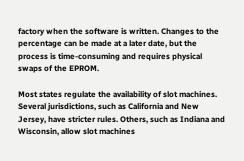factory when the software is written. Changes to the percentage can be made at a later date, but the process is time-consuming and requires physical swaps of the EPROM.

Most states regulate the availability of slot machines. Several jurisdictions, such as California and New Jersey, have stricter rules. Others, such as Indiana and Wisconsin, allow slot machines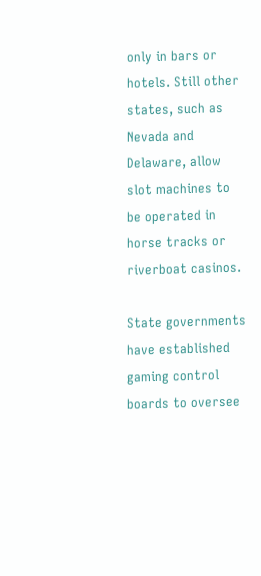only in bars or hotels. Still other states, such as Nevada and Delaware, allow slot machines to be operated in horse tracks or riverboat casinos.

State governments have established gaming control boards to oversee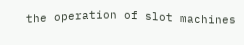the operation of slot machines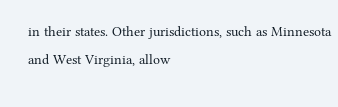in their states. Other jurisdictions, such as Minnesota and West Virginia, allow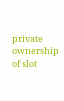private ownership of slot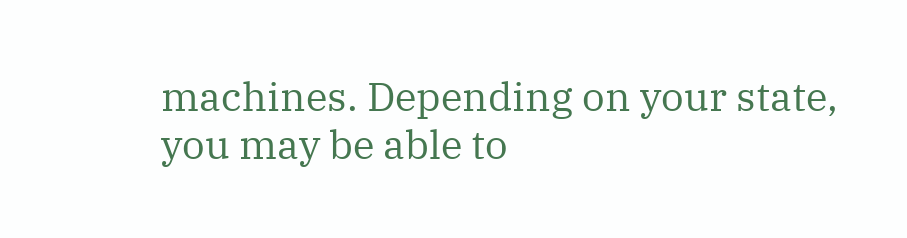machines. Depending on your state, you may be able to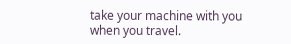take your machine with you when you travel.